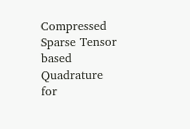Compressed Sparse Tensor based Quadrature for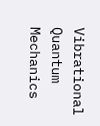Vibrational Quantum Mechanics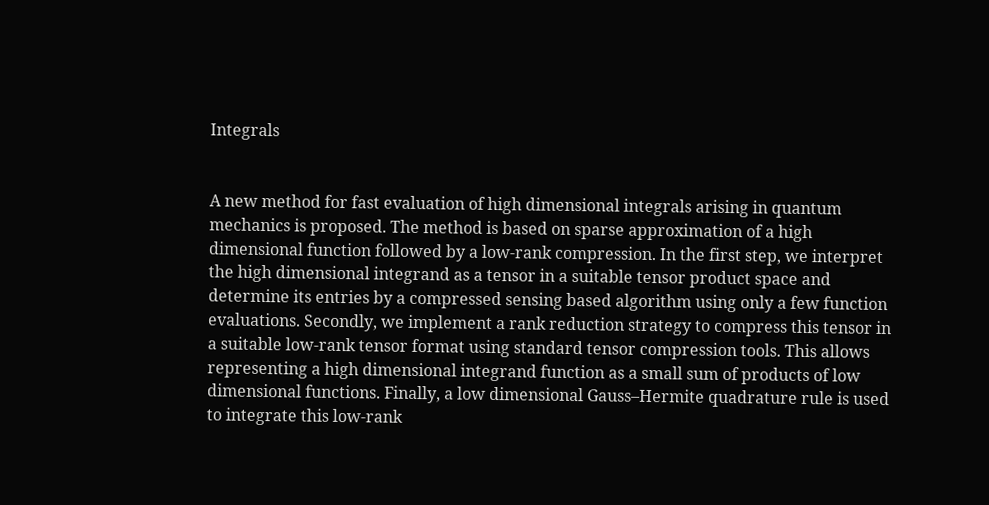Integrals


A new method for fast evaluation of high dimensional integrals arising in quantum mechanics is proposed. The method is based on sparse approximation of a high dimensional function followed by a low-rank compression. In the first step, we interpret the high dimensional integrand as a tensor in a suitable tensor product space and determine its entries by a compressed sensing based algorithm using only a few function evaluations. Secondly, we implement a rank reduction strategy to compress this tensor in a suitable low-rank tensor format using standard tensor compression tools. This allows representing a high dimensional integrand function as a small sum of products of low dimensional functions. Finally, a low dimensional Gauss–Hermite quadrature rule is used to integrate this low-rank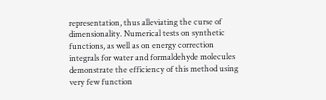representation, thus alleviating the curse of dimensionality. Numerical tests on synthetic functions, as well as on energy correction integrals for water and formaldehyde molecules demonstrate the efficiency of this method using very few function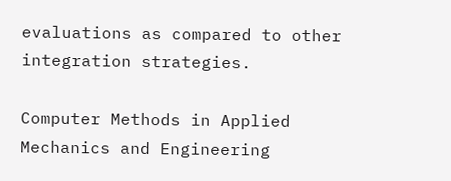evaluations as compared to other integration strategies.

Computer Methods in Applied Mechanics and Engineering